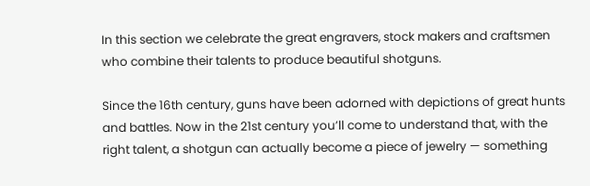In this section we celebrate the great engravers, stock makers and craftsmen who combine their talents to produce beautiful shotguns.

Since the 16th century, guns have been adorned with depictions of great hunts and battles. Now in the 21st century you’ll come to understand that, with the right talent, a shotgun can actually become a piece of jewelry — something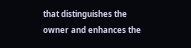that distinguishes the owner and enhances the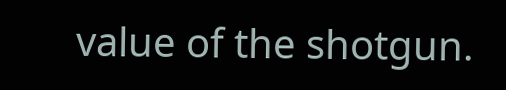value of the shotgun.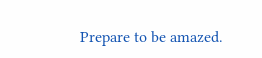Prepare to be amazed.